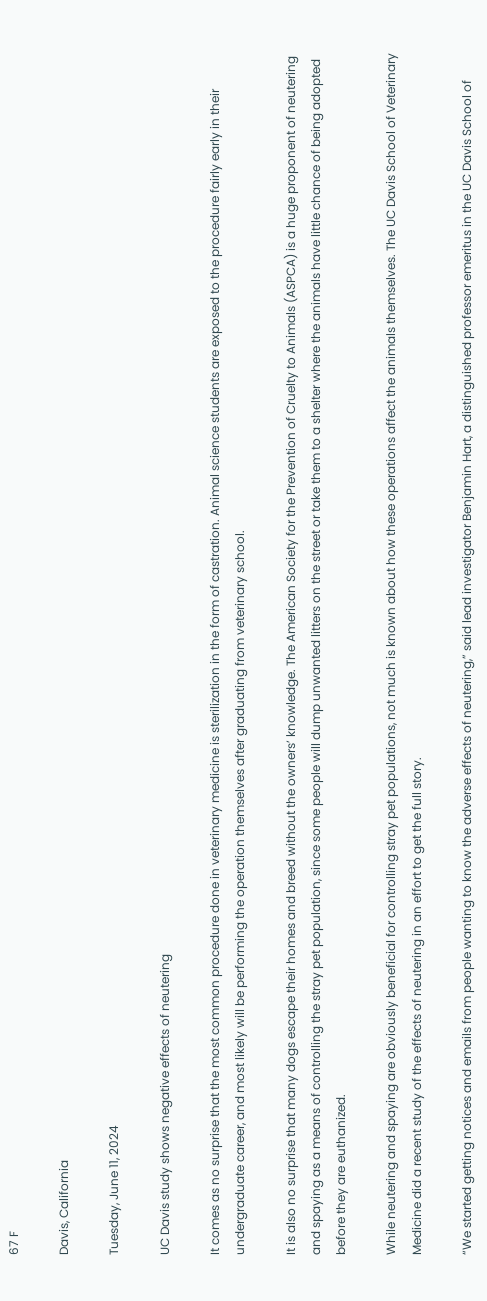67 F

Davis, California

Tuesday, June 11, 2024

UC Davis study shows negative effects of neutering

It comes as no surprise that the most common procedure done in veterinary medicine is sterilization in the form of castration. Animal science students are exposed to the procedure fairly early in their undergraduate career, and most likely will be performing the operation themselves after graduating from veterinary school.

It is also no surprise that many dogs escape their homes and breed without the owners’ knowledge. The American Society for the Prevention of Cruelty to Animals (ASPCA) is a huge proponent of neutering and spaying as a means of controlling the stray pet population, since some people will dump unwanted litters on the street or take them to a shelter where the animals have little chance of being adopted before they are euthanized.

While neutering and spaying are obviously beneficial for controlling stray pet populations, not much is known about how these operations affect the animals themselves. The UC Davis School of Veterinary Medicine did a recent study of the effects of neutering in an effort to get the full story.

“We started getting notices and emails from people wanting to know the adverse effects of neutering,” said lead investigator Benjamin Hart, a distinguished professor emeritus in the UC Davis School of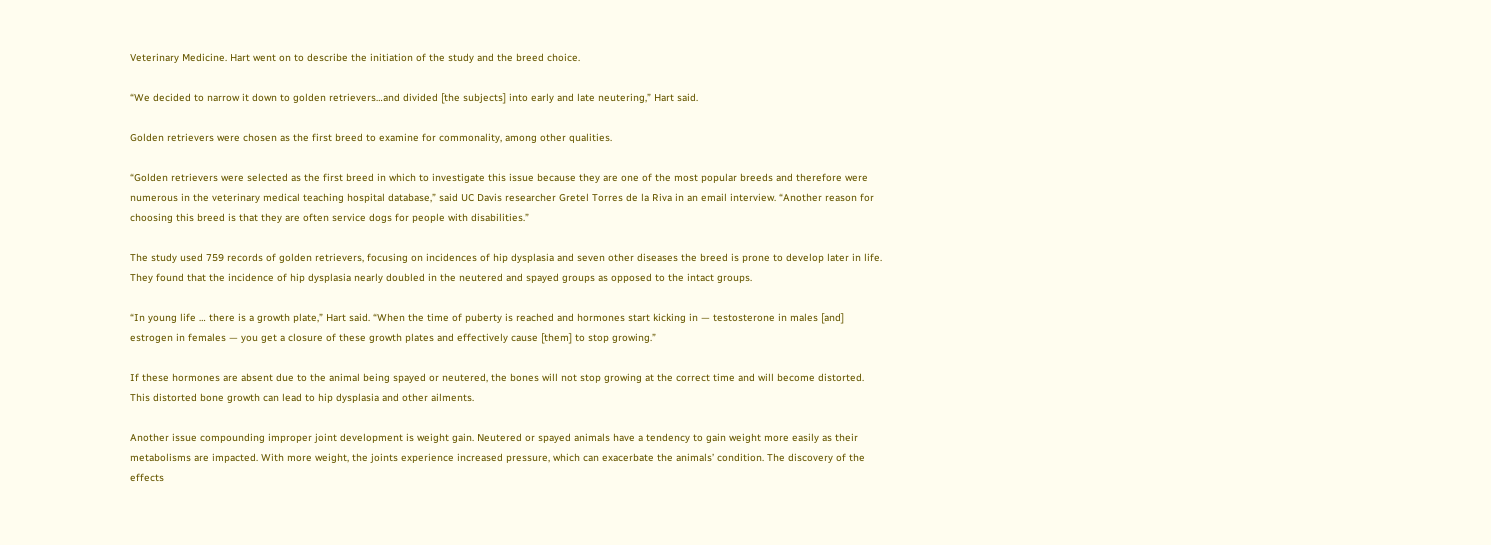Veterinary Medicine. Hart went on to describe the initiation of the study and the breed choice.

“We decided to narrow it down to golden retrievers…and divided [the subjects] into early and late neutering,” Hart said.

Golden retrievers were chosen as the first breed to examine for commonality, among other qualities.

“Golden retrievers were selected as the first breed in which to investigate this issue because they are one of the most popular breeds and therefore were numerous in the veterinary medical teaching hospital database,” said UC Davis researcher Gretel Torres de la Riva in an email interview. “Another reason for choosing this breed is that they are often service dogs for people with disabilities.”

The study used 759 records of golden retrievers, focusing on incidences of hip dysplasia and seven other diseases the breed is prone to develop later in life. They found that the incidence of hip dysplasia nearly doubled in the neutered and spayed groups as opposed to the intact groups.

“In young life … there is a growth plate,” Hart said. “When the time of puberty is reached and hormones start kicking in — testosterone in males [and] estrogen in females — you get a closure of these growth plates and effectively cause [them] to stop growing.”

If these hormones are absent due to the animal being spayed or neutered, the bones will not stop growing at the correct time and will become distorted. This distorted bone growth can lead to hip dysplasia and other ailments.

Another issue compounding improper joint development is weight gain. Neutered or spayed animals have a tendency to gain weight more easily as their metabolisms are impacted. With more weight, the joints experience increased pressure, which can exacerbate the animals’ condition. The discovery of the effects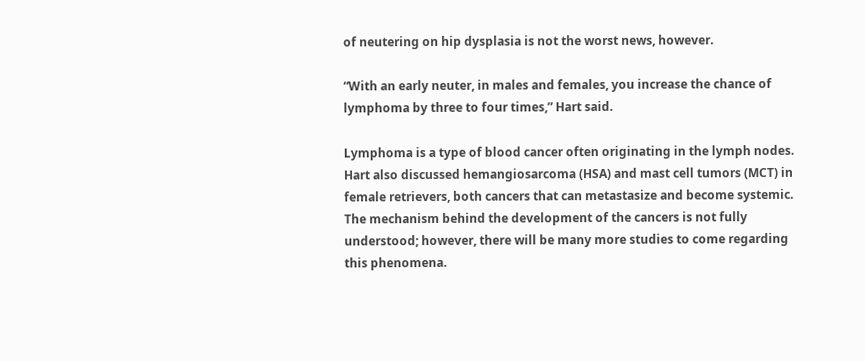of neutering on hip dysplasia is not the worst news, however.

“With an early neuter, in males and females, you increase the chance of lymphoma by three to four times,” Hart said.

Lymphoma is a type of blood cancer often originating in the lymph nodes. Hart also discussed hemangiosarcoma (HSA) and mast cell tumors (MCT) in female retrievers, both cancers that can metastasize and become systemic. The mechanism behind the development of the cancers is not fully understood; however, there will be many more studies to come regarding this phenomena.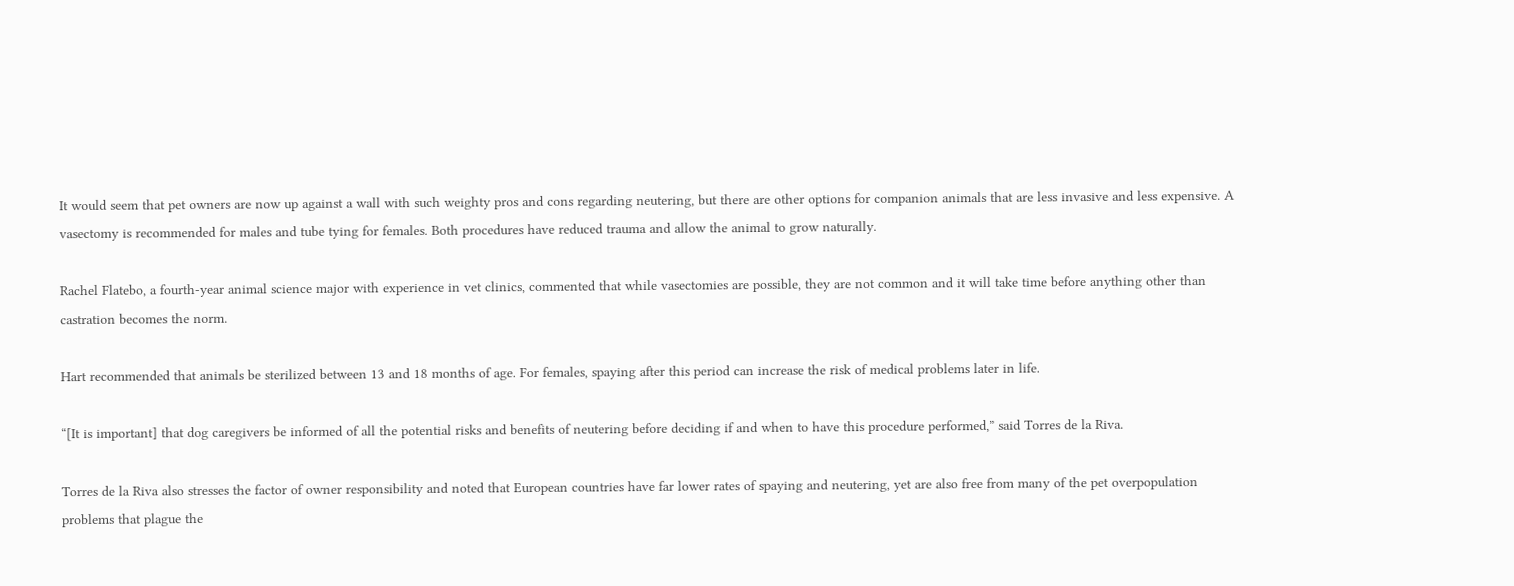It would seem that pet owners are now up against a wall with such weighty pros and cons regarding neutering, but there are other options for companion animals that are less invasive and less expensive. A vasectomy is recommended for males and tube tying for females. Both procedures have reduced trauma and allow the animal to grow naturally.

Rachel Flatebo, a fourth-year animal science major with experience in vet clinics, commented that while vasectomies are possible, they are not common and it will take time before anything other than castration becomes the norm.

Hart recommended that animals be sterilized between 13 and 18 months of age. For females, spaying after this period can increase the risk of medical problems later in life.

“[It is important] that dog caregivers be informed of all the potential risks and benefits of neutering before deciding if and when to have this procedure performed,” said Torres de la Riva.

Torres de la Riva also stresses the factor of owner responsibility and noted that European countries have far lower rates of spaying and neutering, yet are also free from many of the pet overpopulation problems that plague the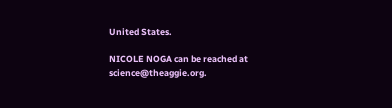United States.

NICOLE NOGA can be reached at science@theaggie.org.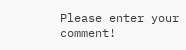Please enter your comment!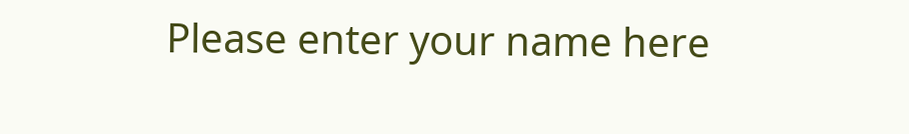Please enter your name here